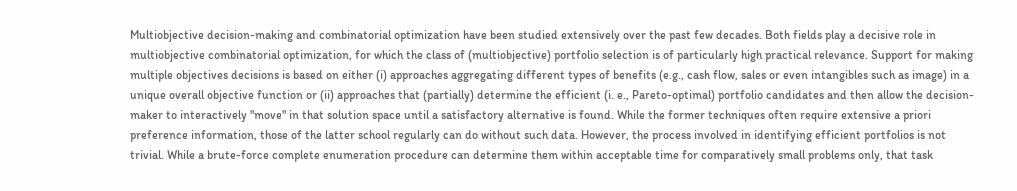Multiobjective decision-making and combinatorial optimization have been studied extensively over the past few decades. Both fields play a decisive role in multiobjective combinatorial optimization, for which the class of (multiobjective) portfolio selection is of particularly high practical relevance. Support for making multiple objectives decisions is based on either (i) approaches aggregating different types of benefits (e.g., cash flow, sales or even intangibles such as image) in a unique overall objective function or (ii) approaches that (partially) determine the efficient (i. e., Pareto-optimal) portfolio candidates and then allow the decision-maker to interactively "move" in that solution space until a satisfactory alternative is found. While the former techniques often require extensive a priori preference information, those of the latter school regularly can do without such data. However, the process involved in identifying efficient portfolios is not trivial. While a brute-force complete enumeration procedure can determine them within acceptable time for comparatively small problems only, that task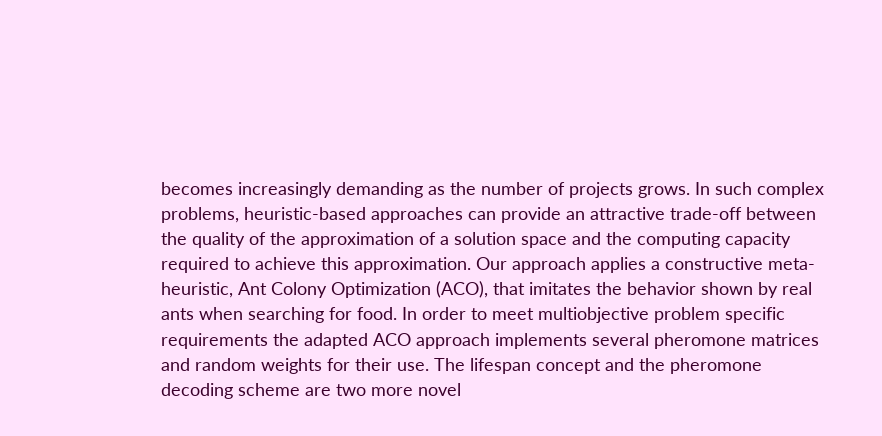becomes increasingly demanding as the number of projects grows. In such complex problems, heuristic-based approaches can provide an attractive trade-off between the quality of the approximation of a solution space and the computing capacity required to achieve this approximation. Our approach applies a constructive meta-heuristic, Ant Colony Optimization (ACO), that imitates the behavior shown by real ants when searching for food. In order to meet multiobjective problem specific requirements the adapted ACO approach implements several pheromone matrices and random weights for their use. The lifespan concept and the pheromone decoding scheme are two more novel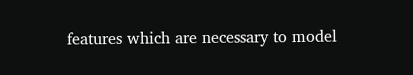features which are necessary to model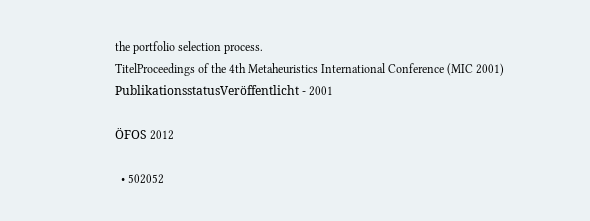the portfolio selection process.
TitelProceedings of the 4th Metaheuristics International Conference (MIC 2001)
PublikationsstatusVeröffentlicht - 2001

ÖFOS 2012

  • 502052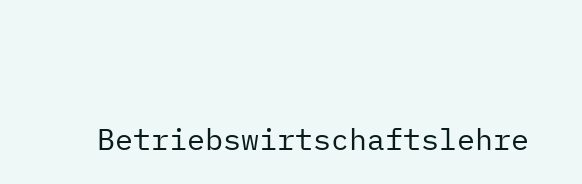Betriebswirtschaftslehre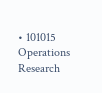• 101015 Operations Research